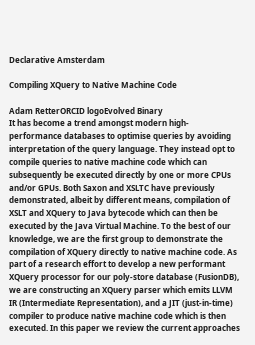Declarative Amsterdam

Compiling XQuery to Native Machine Code

Adam RetterORCID logoEvolved Binary
It has become a trend amongst modern high-performance databases to optimise queries by avoiding interpretation of the query language. They instead opt to compile queries to native machine code which can subsequently be executed directly by one or more CPUs and/or GPUs. Both Saxon and XSLTC have previously demonstrated, albeit by different means, compilation of XSLT and XQuery to Java bytecode which can then be executed by the Java Virtual Machine. To the best of our knowledge, we are the first group to demonstrate the compilation of XQuery directly to native machine code. As part of a research effort to develop a new performant XQuery processor for our poly-store database (FusionDB), we are constructing an XQuery parser which emits LLVM IR (Intermediate Representation), and a JIT (just-in-time) compiler to produce native machine code which is then executed. In this paper we review the current approaches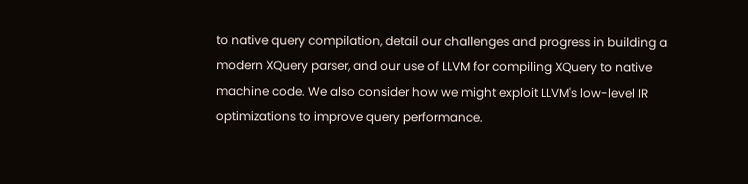to native query compilation, detail our challenges and progress in building a modern XQuery parser, and our use of LLVM for compiling XQuery to native machine code. We also consider how we might exploit LLVM's low-level IR optimizations to improve query performance.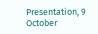Presentation, 9 October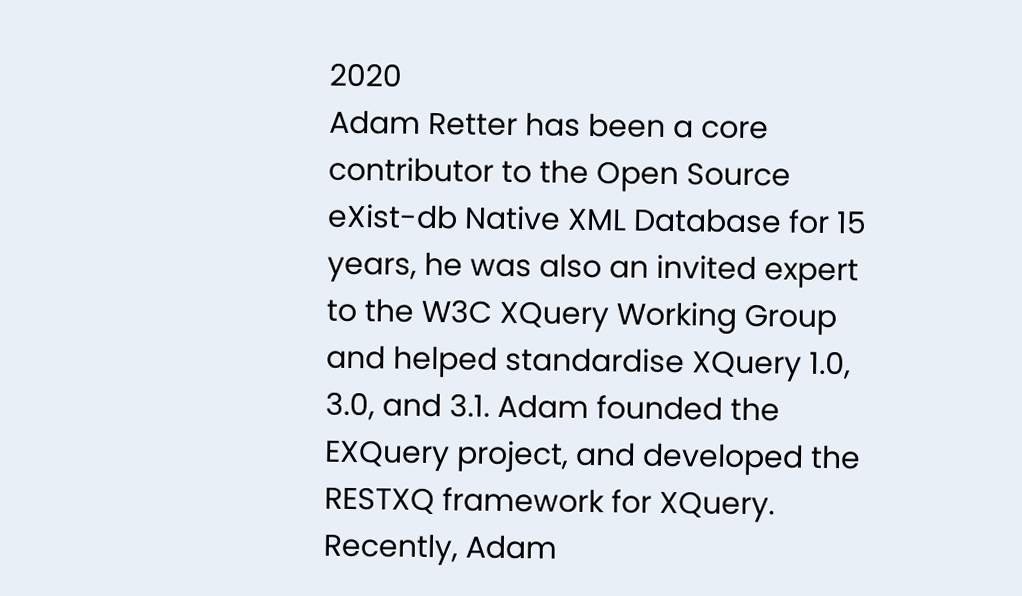2020
Adam Retter has been a core contributor to the Open Source eXist-db Native XML Database for 15 years, he was also an invited expert to the W3C XQuery Working Group and helped standardise XQuery 1.0, 3.0, and 3.1. Adam founded the EXQuery project, and developed the RESTXQ framework for XQuery. Recently, Adam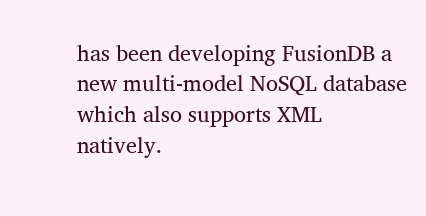has been developing FusionDB a new multi-model NoSQL database which also supports XML natively.